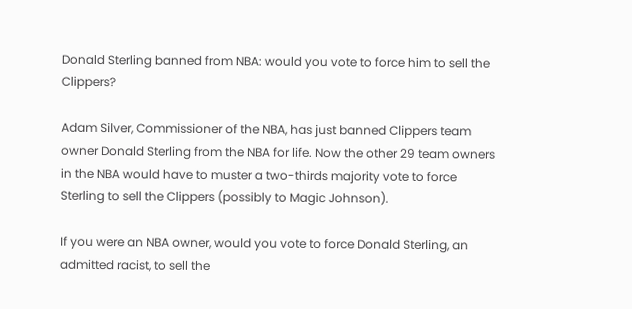Donald Sterling banned from NBA: would you vote to force him to sell the Clippers?

Adam Silver, Commissioner of the NBA, has just banned Clippers team owner Donald Sterling from the NBA for life. Now the other 29 team owners in the NBA would have to muster a two-thirds majority vote to force Sterling to sell the Clippers (possibly to Magic Johnson).

If you were an NBA owner, would you vote to force Donald Sterling, an admitted racist, to sell the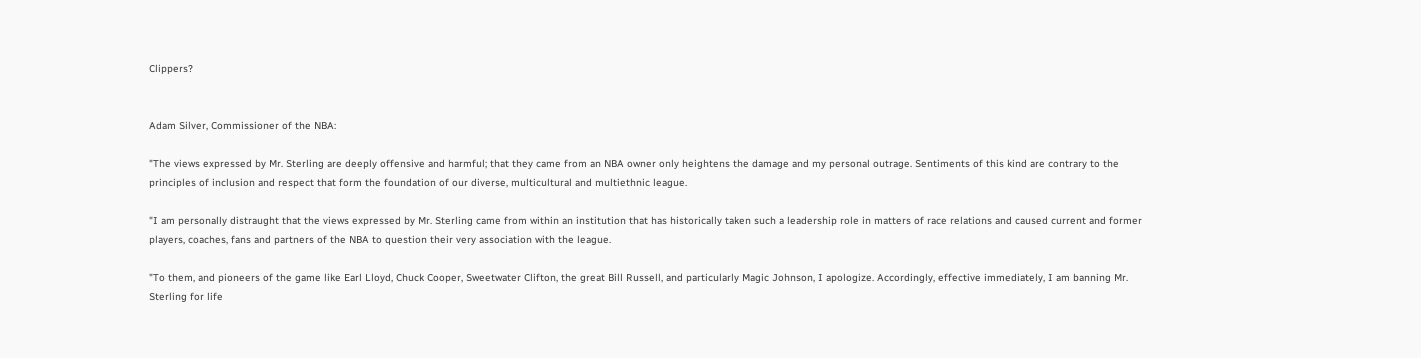Clippers?


Adam Silver, Commissioner of the NBA:

"The views expressed by Mr. Sterling are deeply offensive and harmful; that they came from an NBA owner only heightens the damage and my personal outrage. Sentiments of this kind are contrary to the principles of inclusion and respect that form the foundation of our diverse, multicultural and multiethnic league.

"I am personally distraught that the views expressed by Mr. Sterling came from within an institution that has historically taken such a leadership role in matters of race relations and caused current and former players, coaches, fans and partners of the NBA to question their very association with the league.

"To them, and pioneers of the game like Earl Lloyd, Chuck Cooper, Sweetwater Clifton, the great Bill Russell, and particularly Magic Johnson, I apologize. Accordingly, effective immediately, I am banning Mr. Sterling for life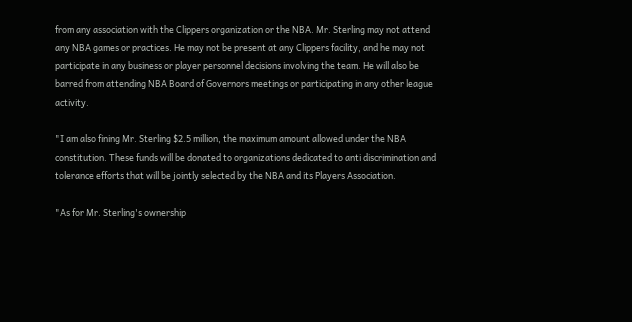from any association with the Clippers organization or the NBA. Mr. Sterling may not attend any NBA games or practices. He may not be present at any Clippers facility, and he may not participate in any business or player personnel decisions involving the team. He will also be barred from attending NBA Board of Governors meetings or participating in any other league activity.

"I am also fining Mr. Sterling $2.5 million, the maximum amount allowed under the NBA constitution. These funds will be donated to organizations dedicated to anti discrimination and tolerance efforts that will be jointly selected by the NBA and its Players Association.

"As for Mr. Sterling's ownership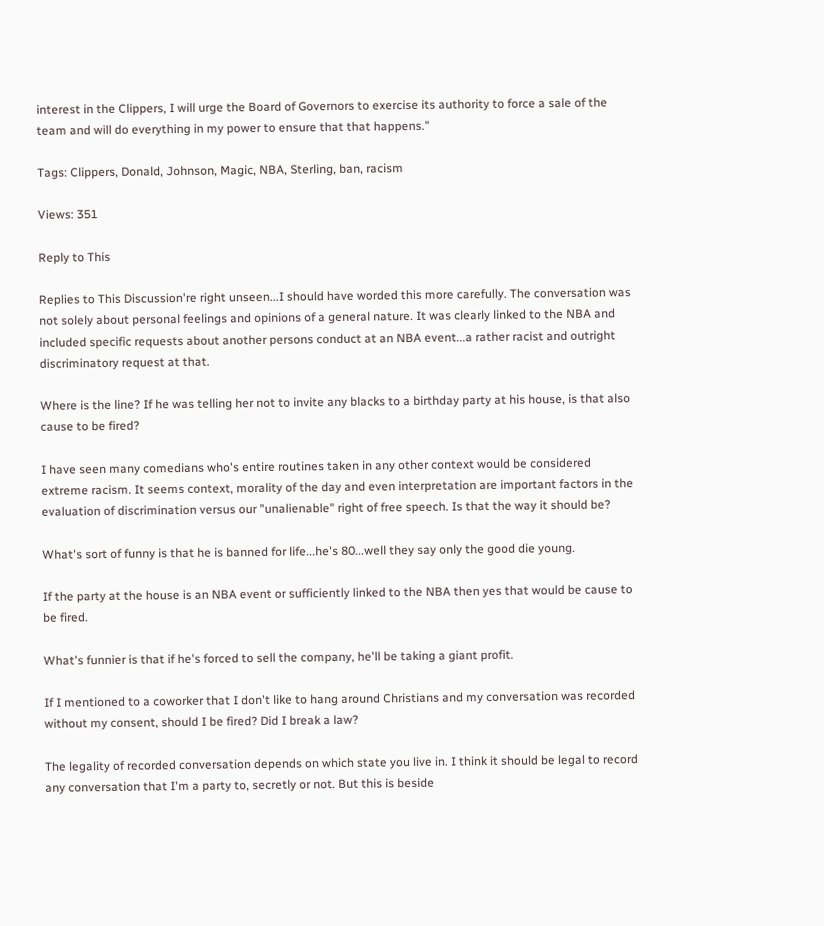interest in the Clippers, I will urge the Board of Governors to exercise its authority to force a sale of the team and will do everything in my power to ensure that that happens."

Tags: Clippers, Donald, Johnson, Magic, NBA, Sterling, ban, racism

Views: 351

Reply to This

Replies to This Discussion're right unseen...I should have worded this more carefully. The conversation was not solely about personal feelings and opinions of a general nature. It was clearly linked to the NBA and included specific requests about another persons conduct at an NBA event...a rather racist and outright discriminatory request at that.

Where is the line? If he was telling her not to invite any blacks to a birthday party at his house, is that also cause to be fired?

I have seen many comedians who's entire routines taken in any other context would be considered extreme racism. It seems context, morality of the day and even interpretation are important factors in the evaluation of discrimination versus our "unalienable" right of free speech. Is that the way it should be?

What's sort of funny is that he is banned for life...he's 80...well they say only the good die young.

If the party at the house is an NBA event or sufficiently linked to the NBA then yes that would be cause to be fired.

What's funnier is that if he's forced to sell the company, he'll be taking a giant profit.

If I mentioned to a coworker that I don't like to hang around Christians and my conversation was recorded without my consent, should I be fired? Did I break a law?

The legality of recorded conversation depends on which state you live in. I think it should be legal to record any conversation that I'm a party to, secretly or not. But this is beside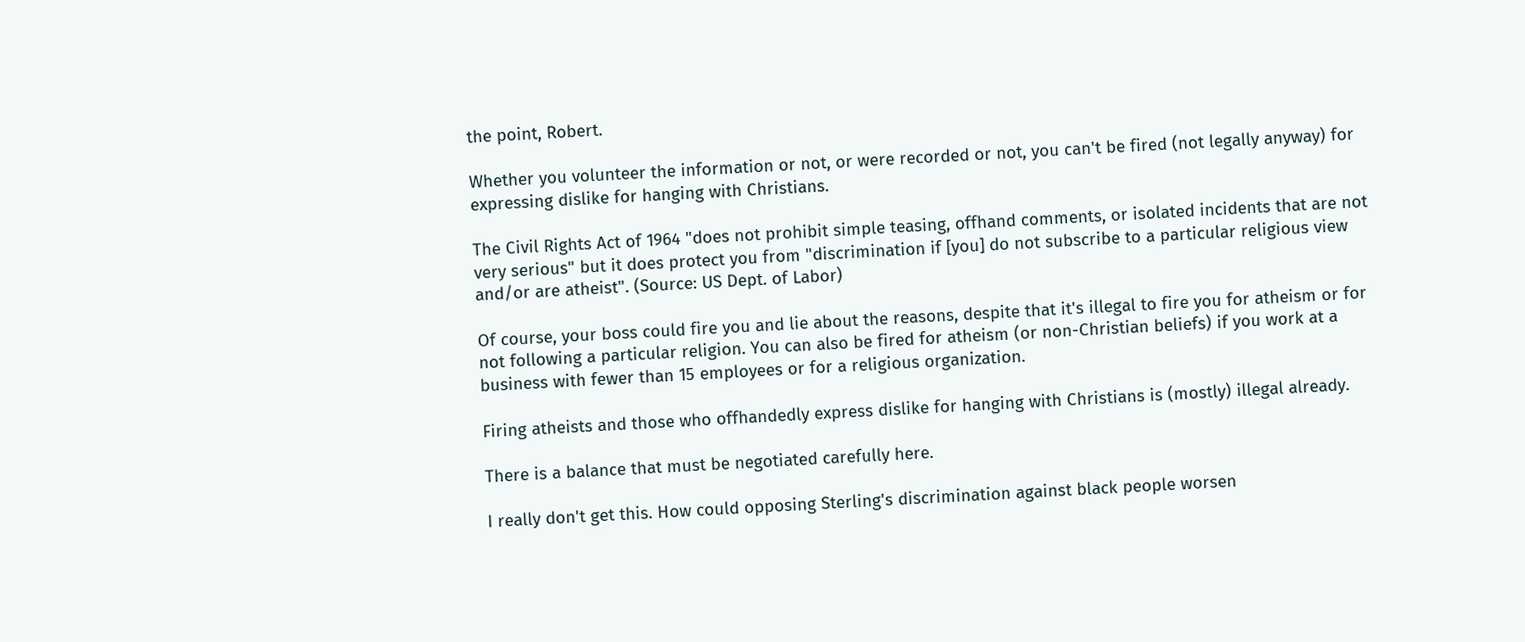the point, Robert.

Whether you volunteer the information or not, or were recorded or not, you can't be fired (not legally anyway) for expressing dislike for hanging with Christians.

The Civil Rights Act of 1964 "does not prohibit simple teasing, offhand comments, or isolated incidents that are not very serious" but it does protect you from "discrimination if [you] do not subscribe to a particular religious view and/or are atheist". (Source: US Dept. of Labor)

Of course, your boss could fire you and lie about the reasons, despite that it's illegal to fire you for atheism or for not following a particular religion. You can also be fired for atheism (or non-Christian beliefs) if you work at a business with fewer than 15 employees or for a religious organization.

Firing atheists and those who offhandedly express dislike for hanging with Christians is (mostly) illegal already.

There is a balance that must be negotiated carefully here.

I really don't get this. How could opposing Sterling's discrimination against black people worsen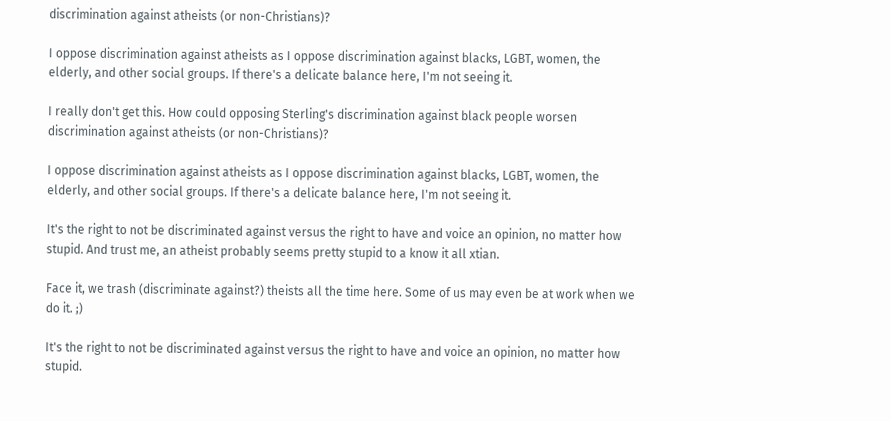discrimination against atheists (or non-Christians)?

I oppose discrimination against atheists as I oppose discrimination against blacks, LGBT, women, the elderly, and other social groups. If there's a delicate balance here, I'm not seeing it.

I really don't get this. How could opposing Sterling's discrimination against black people worsen discrimination against atheists (or non-Christians)?

I oppose discrimination against atheists as I oppose discrimination against blacks, LGBT, women, the elderly, and other social groups. If there's a delicate balance here, I'm not seeing it.

It's the right to not be discriminated against versus the right to have and voice an opinion, no matter how stupid. And trust me, an atheist probably seems pretty stupid to a know it all xtian.

Face it, we trash (discriminate against?) theists all the time here. Some of us may even be at work when we do it. ;)

It's the right to not be discriminated against versus the right to have and voice an opinion, no matter how stupid.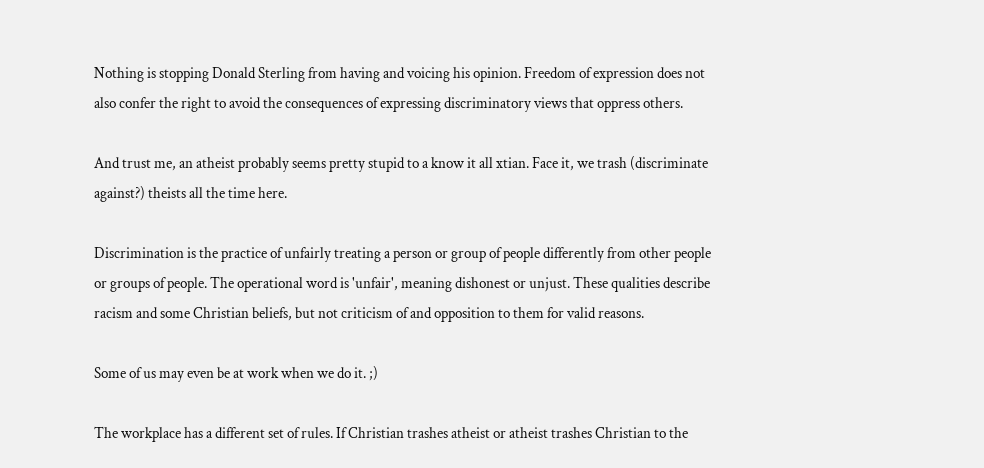Nothing is stopping Donald Sterling from having and voicing his opinion. Freedom of expression does not also confer the right to avoid the consequences of expressing discriminatory views that oppress others.

And trust me, an atheist probably seems pretty stupid to a know it all xtian. Face it, we trash (discriminate against?) theists all the time here.

Discrimination is the practice of unfairly treating a person or group of people differently from other people or groups of people. The operational word is 'unfair', meaning dishonest or unjust. These qualities describe racism and some Christian beliefs, but not criticism of and opposition to them for valid reasons.

Some of us may even be at work when we do it. ;)

The workplace has a different set of rules. If Christian trashes atheist or atheist trashes Christian to the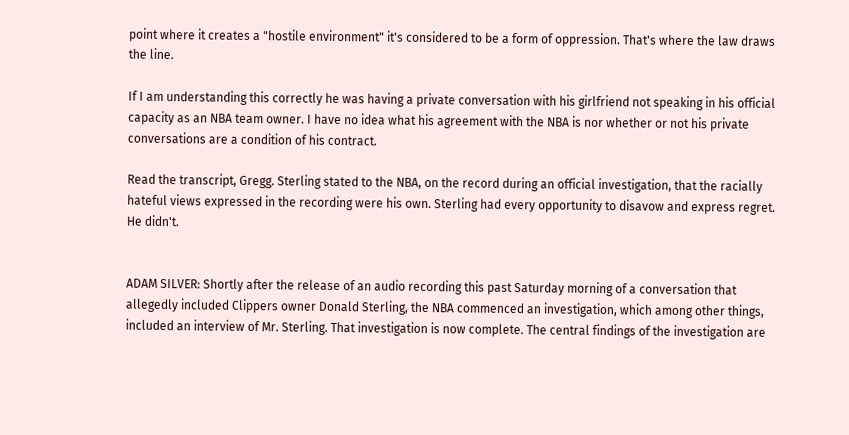point where it creates a "hostile environment" it's considered to be a form of oppression. That's where the law draws the line.

If I am understanding this correctly he was having a private conversation with his girlfriend not speaking in his official capacity as an NBA team owner. I have no idea what his agreement with the NBA is nor whether or not his private conversations are a condition of his contract.

Read the transcript, Gregg. Sterling stated to the NBA, on the record during an official investigation, that the racially hateful views expressed in the recording were his own. Sterling had every opportunity to disavow and express regret. He didn't.


ADAM SILVER: Shortly after the release of an audio recording this past Saturday morning of a conversation that allegedly included Clippers owner Donald Sterling, the NBA commenced an investigation, which among other things, included an interview of Mr. Sterling. That investigation is now complete. The central findings of the investigation are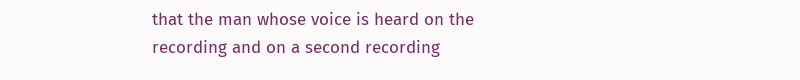that the man whose voice is heard on the recording and on a second recording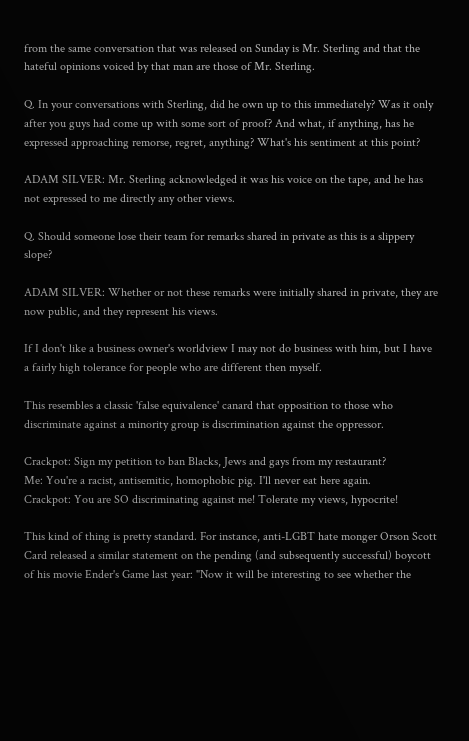from the same conversation that was released on Sunday is Mr. Sterling and that the hateful opinions voiced by that man are those of Mr. Sterling.

Q. In your conversations with Sterling, did he own up to this immediately? Was it only after you guys had come up with some sort of proof? And what, if anything, has he expressed approaching remorse, regret, anything? What's his sentiment at this point?

ADAM SILVER: Mr. Sterling acknowledged it was his voice on the tape, and he has not expressed to me directly any other views.

Q. Should someone lose their team for remarks shared in private as this is a slippery slope?

ADAM SILVER: Whether or not these remarks were initially shared in private, they are now public, and they represent his views.

If I don't like a business owner's worldview I may not do business with him, but I have a fairly high tolerance for people who are different then myself.

This resembles a classic 'false equivalence' canard that opposition to those who discriminate against a minority group is discrimination against the oppressor.

Crackpot: Sign my petition to ban Blacks, Jews and gays from my restaurant?
Me: You're a racist, antisemitic, homophobic pig. I'll never eat here again.
Crackpot: You are SO discriminating against me! Tolerate my views, hypocrite!

This kind of thing is pretty standard. For instance, anti-LGBT hate monger Orson Scott Card released a similar statement on the pending (and subsequently successful) boycott of his movie Ender's Game last year: "Now it will be interesting to see whether the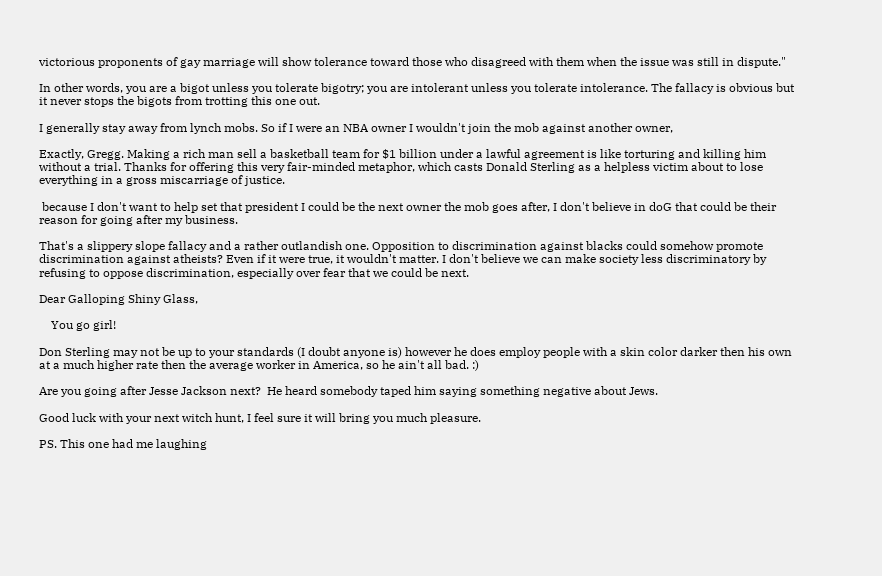victorious proponents of gay marriage will show tolerance toward those who disagreed with them when the issue was still in dispute."

In other words, you are a bigot unless you tolerate bigotry; you are intolerant unless you tolerate intolerance. The fallacy is obvious but it never stops the bigots from trotting this one out.

I generally stay away from lynch mobs. So if I were an NBA owner I wouldn't join the mob against another owner,

Exactly, Gregg. Making a rich man sell a basketball team for $1 billion under a lawful agreement is like torturing and killing him without a trial. Thanks for offering this very fair-minded metaphor, which casts Donald Sterling as a helpless victim about to lose everything in a gross miscarriage of justice.

 because I don't want to help set that president I could be the next owner the mob goes after, I don't believe in doG that could be their reason for going after my business.

That's a slippery slope fallacy and a rather outlandish one. Opposition to discrimination against blacks could somehow promote discrimination against atheists? Even if it were true, it wouldn't matter. I don't believe we can make society less discriminatory by refusing to oppose discrimination, especially over fear that we could be next.

Dear Galloping Shiny Glass,

    You go girl!

Don Sterling may not be up to your standards (I doubt anyone is) however he does employ people with a skin color darker then his own at a much higher rate then the average worker in America, so he ain't all bad. :)

Are you going after Jesse Jackson next?  He heard somebody taped him saying something negative about Jews.

Good luck with your next witch hunt, I feel sure it will bring you much pleasure.

PS. This one had me laughing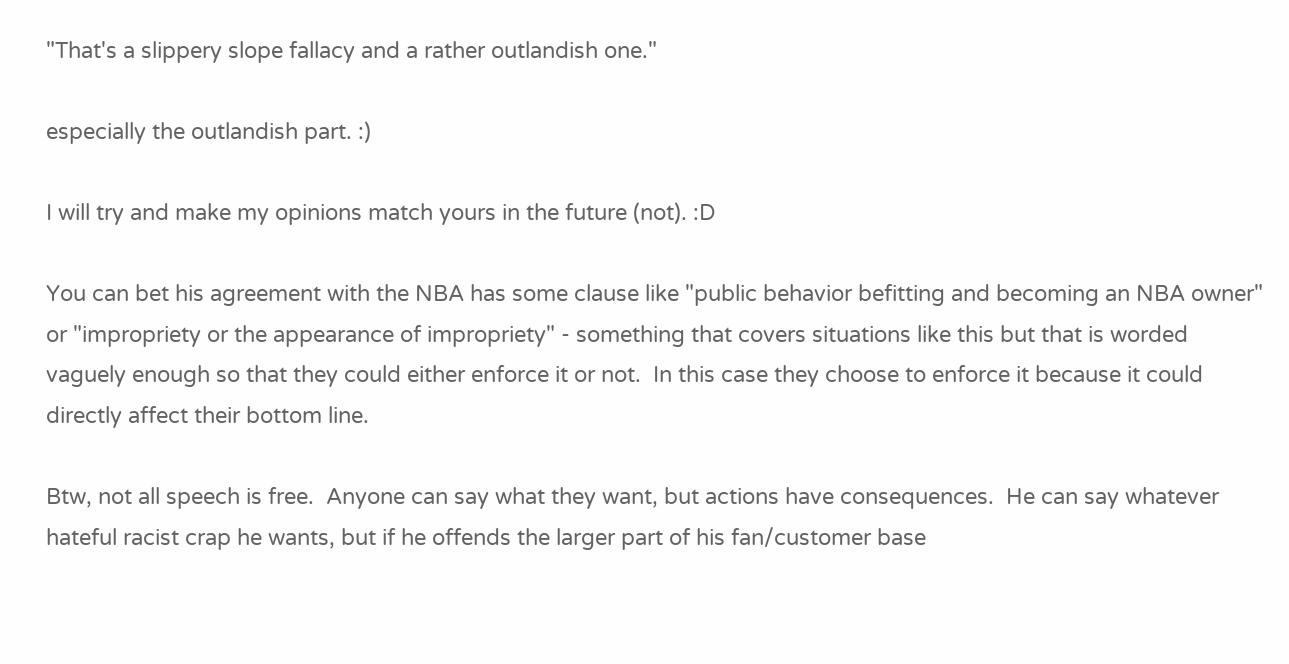"That's a slippery slope fallacy and a rather outlandish one."

especially the outlandish part. :)

I will try and make my opinions match yours in the future (not). :D

You can bet his agreement with the NBA has some clause like "public behavior befitting and becoming an NBA owner" or "impropriety or the appearance of impropriety" - something that covers situations like this but that is worded vaguely enough so that they could either enforce it or not.  In this case they choose to enforce it because it could directly affect their bottom line.

Btw, not all speech is free.  Anyone can say what they want, but actions have consequences.  He can say whatever hateful racist crap he wants, but if he offends the larger part of his fan/customer base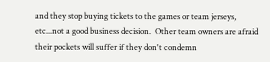and they stop buying tickets to the games or team jerseys, etc...not a good business decision.  Other team owners are afraid their pockets will suffer if they don't condemn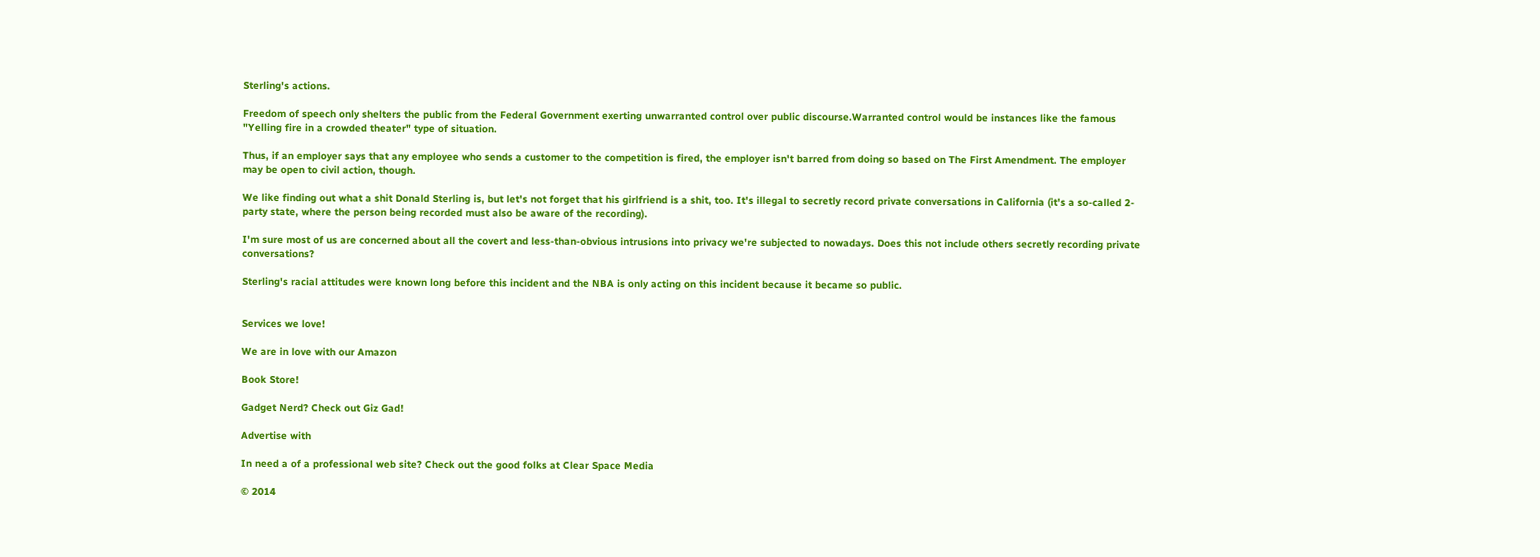Sterling's actions.

Freedom of speech only shelters the public from the Federal Government exerting unwarranted control over public discourse.Warranted control would be instances like the famous "Yelling fire in a crowded theater" type of situation.

Thus, if an employer says that any employee who sends a customer to the competition is fired, the employer isn't barred from doing so based on The First Amendment. The employer may be open to civil action, though.

We like finding out what a shit Donald Sterling is, but let's not forget that his girlfriend is a shit, too. It's illegal to secretly record private conversations in California (it's a so-called 2-party state, where the person being recorded must also be aware of the recording).

I'm sure most of us are concerned about all the covert and less-than-obvious intrusions into privacy we're subjected to nowadays. Does this not include others secretly recording private conversations?

Sterling's racial attitudes were known long before this incident and the NBA is only acting on this incident because it became so public.


Services we love!

We are in love with our Amazon

Book Store!

Gadget Nerd? Check out Giz Gad!

Advertise with

In need a of a professional web site? Check out the good folks at Clear Space Media

© 2014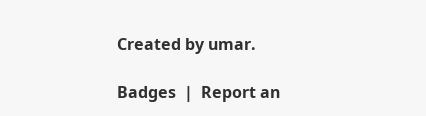Created by umar.

Badges  |  Report an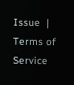Issue  |  Terms of Service